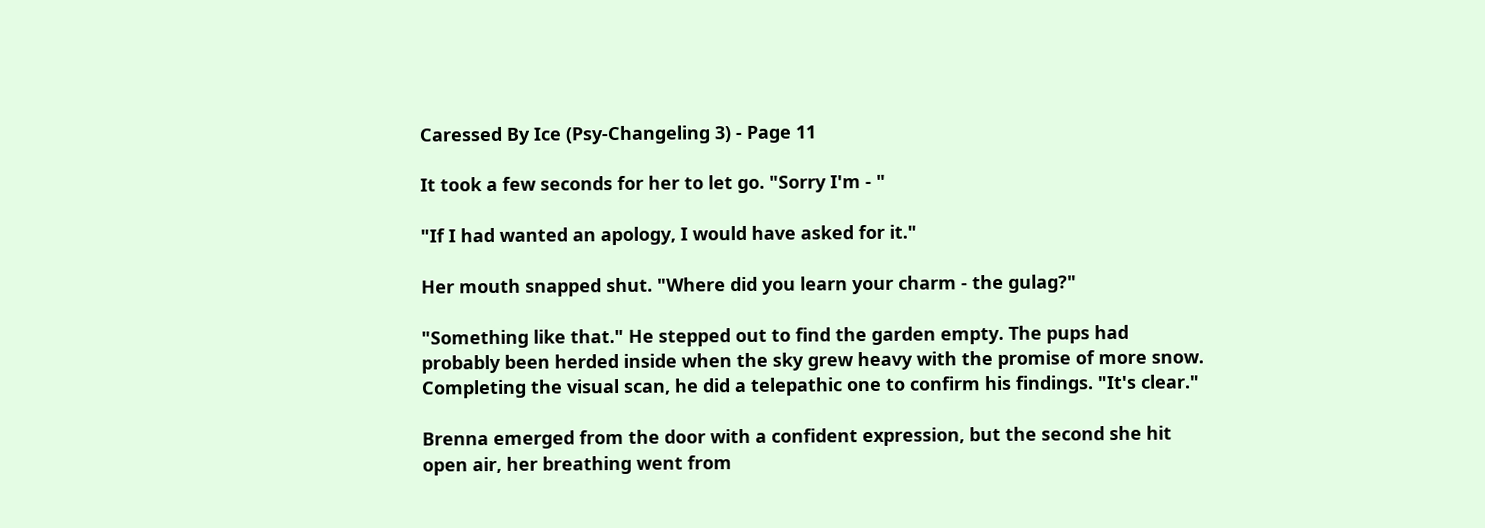Caressed By Ice (Psy-Changeling 3) - Page 11

It took a few seconds for her to let go. "Sorry I'm - "

"If I had wanted an apology, I would have asked for it."

Her mouth snapped shut. "Where did you learn your charm - the gulag?"

"Something like that." He stepped out to find the garden empty. The pups had probably been herded inside when the sky grew heavy with the promise of more snow. Completing the visual scan, he did a telepathic one to confirm his findings. "It's clear."

Brenna emerged from the door with a confident expression, but the second she hit open air, her breathing went from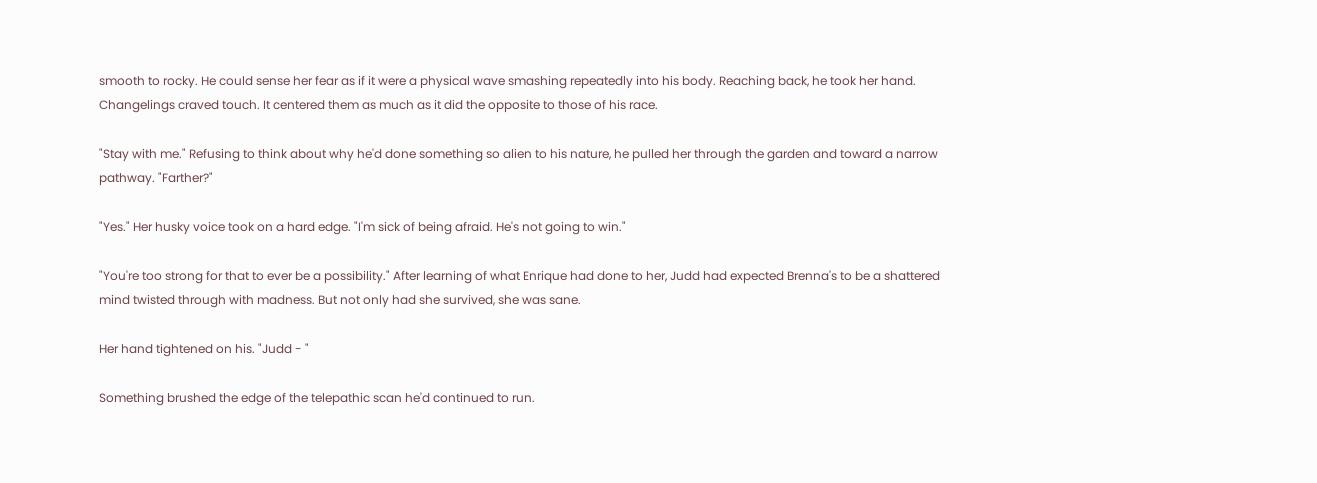smooth to rocky. He could sense her fear as if it were a physical wave smashing repeatedly into his body. Reaching back, he took her hand. Changelings craved touch. It centered them as much as it did the opposite to those of his race.

"Stay with me." Refusing to think about why he'd done something so alien to his nature, he pulled her through the garden and toward a narrow pathway. "Farther?"

"Yes." Her husky voice took on a hard edge. "I'm sick of being afraid. He's not going to win."

"You're too strong for that to ever be a possibility." After learning of what Enrique had done to her, Judd had expected Brenna's to be a shattered mind twisted through with madness. But not only had she survived, she was sane.

Her hand tightened on his. "Judd - "

Something brushed the edge of the telepathic scan he'd continued to run.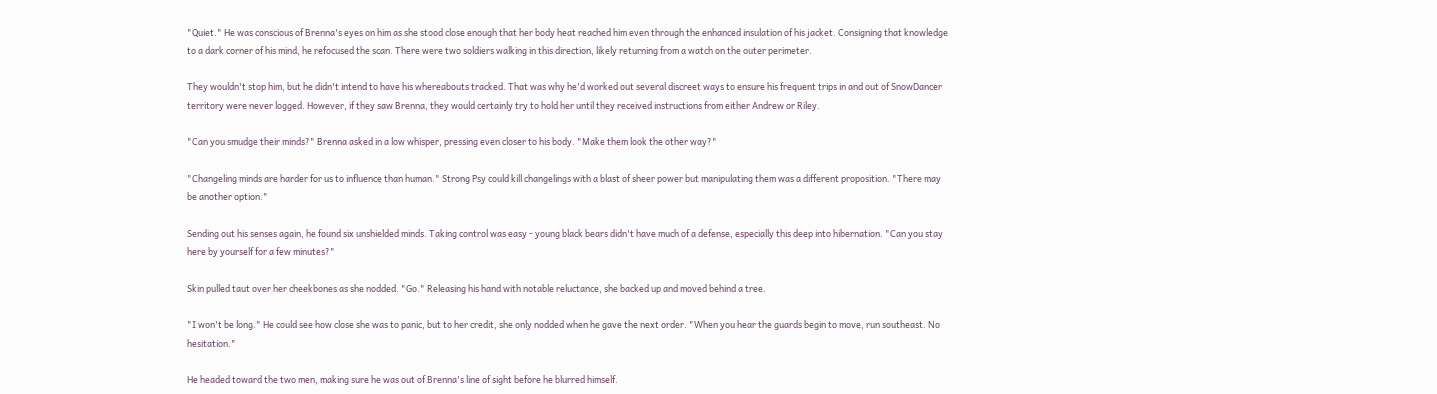"Quiet." He was conscious of Brenna's eyes on him as she stood close enough that her body heat reached him even through the enhanced insulation of his jacket. Consigning that knowledge to a dark corner of his mind, he refocused the scan. There were two soldiers walking in this direction, likely returning from a watch on the outer perimeter.

They wouldn't stop him, but he didn't intend to have his whereabouts tracked. That was why he'd worked out several discreet ways to ensure his frequent trips in and out of SnowDancer territory were never logged. However, if they saw Brenna, they would certainly try to hold her until they received instructions from either Andrew or Riley.

"Can you smudge their minds?" Brenna asked in a low whisper, pressing even closer to his body. "Make them look the other way?"

"Changeling minds are harder for us to influence than human." Strong Psy could kill changelings with a blast of sheer power but manipulating them was a different proposition. "There may be another option."

Sending out his senses again, he found six unshielded minds. Taking control was easy - young black bears didn't have much of a defense, especially this deep into hibernation. "Can you stay here by yourself for a few minutes?"

Skin pulled taut over her cheekbones as she nodded. "Go." Releasing his hand with notable reluctance, she backed up and moved behind a tree.

"I won't be long." He could see how close she was to panic, but to her credit, she only nodded when he gave the next order. "When you hear the guards begin to move, run southeast. No hesitation."

He headed toward the two men, making sure he was out of Brenna's line of sight before he blurred himself.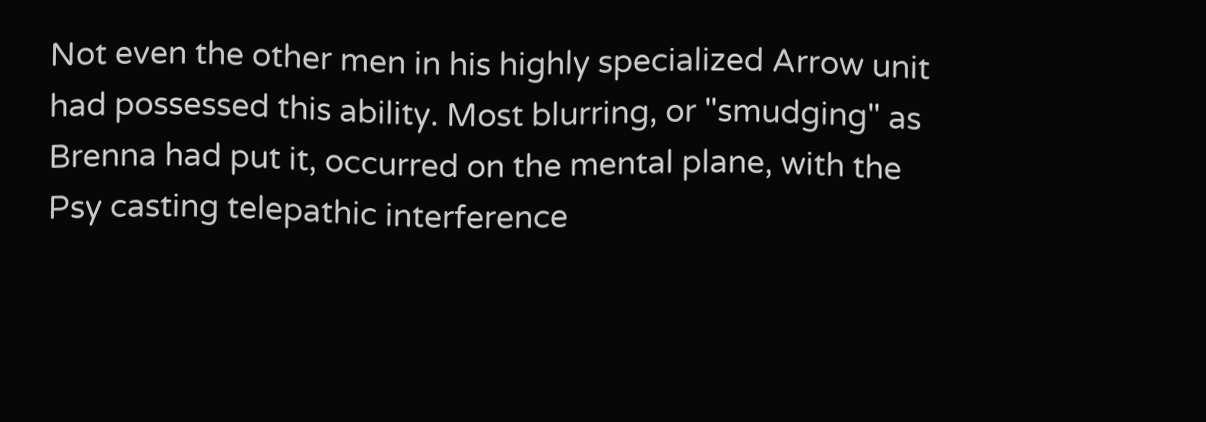Not even the other men in his highly specialized Arrow unit had possessed this ability. Most blurring, or "smudging" as Brenna had put it, occurred on the mental plane, with the Psy casting telepathic interference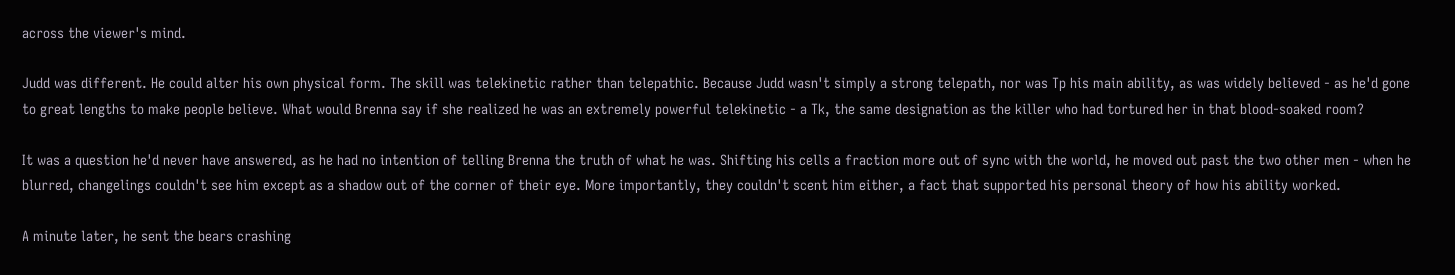across the viewer's mind.

Judd was different. He could alter his own physical form. The skill was telekinetic rather than telepathic. Because Judd wasn't simply a strong telepath, nor was Tp his main ability, as was widely believed - as he'd gone to great lengths to make people believe. What would Brenna say if she realized he was an extremely powerful telekinetic - a Tk, the same designation as the killer who had tortured her in that blood-soaked room?

It was a question he'd never have answered, as he had no intention of telling Brenna the truth of what he was. Shifting his cells a fraction more out of sync with the world, he moved out past the two other men - when he blurred, changelings couldn't see him except as a shadow out of the corner of their eye. More importantly, they couldn't scent him either, a fact that supported his personal theory of how his ability worked.

A minute later, he sent the bears crashing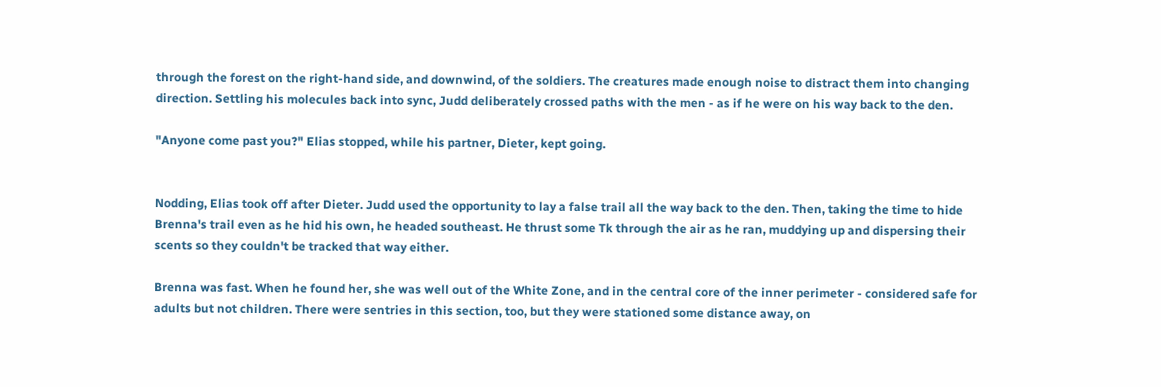through the forest on the right-hand side, and downwind, of the soldiers. The creatures made enough noise to distract them into changing direction. Settling his molecules back into sync, Judd deliberately crossed paths with the men - as if he were on his way back to the den.

"Anyone come past you?" Elias stopped, while his partner, Dieter, kept going.


Nodding, Elias took off after Dieter. Judd used the opportunity to lay a false trail all the way back to the den. Then, taking the time to hide Brenna's trail even as he hid his own, he headed southeast. He thrust some Tk through the air as he ran, muddying up and dispersing their scents so they couldn't be tracked that way either.

Brenna was fast. When he found her, she was well out of the White Zone, and in the central core of the inner perimeter - considered safe for adults but not children. There were sentries in this section, too, but they were stationed some distance away, on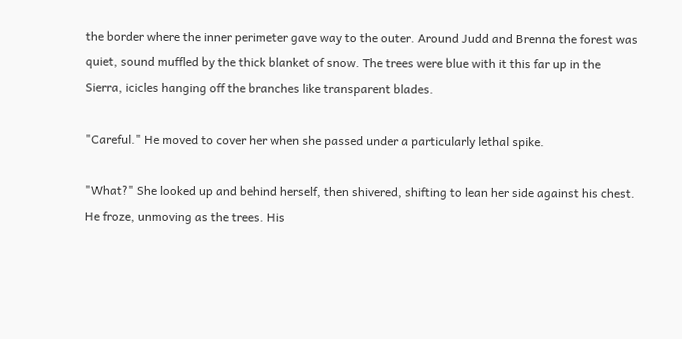the border where the inner perimeter gave way to the outer. Around Judd and Brenna the forest was quiet, sound muffled by the thick blanket of snow. The trees were blue with it this far up in the Sierra, icicles hanging off the branches like transparent blades.

"Careful." He moved to cover her when she passed under a particularly lethal spike.

"What?" She looked up and behind herself, then shivered, shifting to lean her side against his chest. He froze, unmoving as the trees. His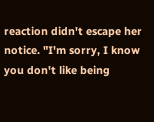reaction didn't escape her notice. "I'm sorry, I know you don't like being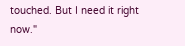touched. But I need it right now."